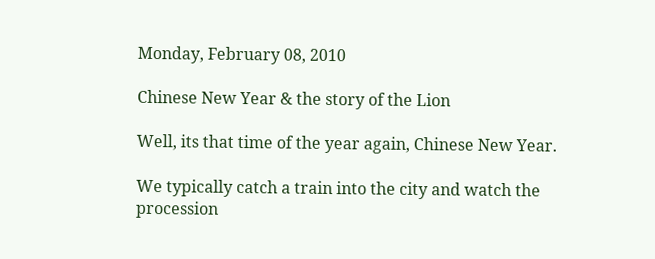Monday, February 08, 2010

Chinese New Year & the story of the Lion

Well, its that time of the year again, Chinese New Year.

We typically catch a train into the city and watch the procession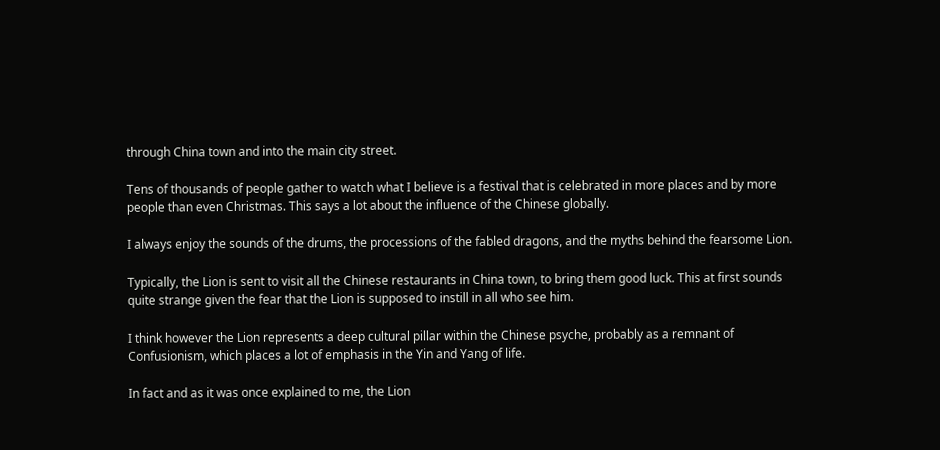through China town and into the main city street.

Tens of thousands of people gather to watch what I believe is a festival that is celebrated in more places and by more people than even Christmas. This says a lot about the influence of the Chinese globally.

I always enjoy the sounds of the drums, the processions of the fabled dragons, and the myths behind the fearsome Lion.

Typically, the Lion is sent to visit all the Chinese restaurants in China town, to bring them good luck. This at first sounds quite strange given the fear that the Lion is supposed to instill in all who see him.

I think however the Lion represents a deep cultural pillar within the Chinese psyche, probably as a remnant of Confusionism, which places a lot of emphasis in the Yin and Yang of life.

In fact and as it was once explained to me, the Lion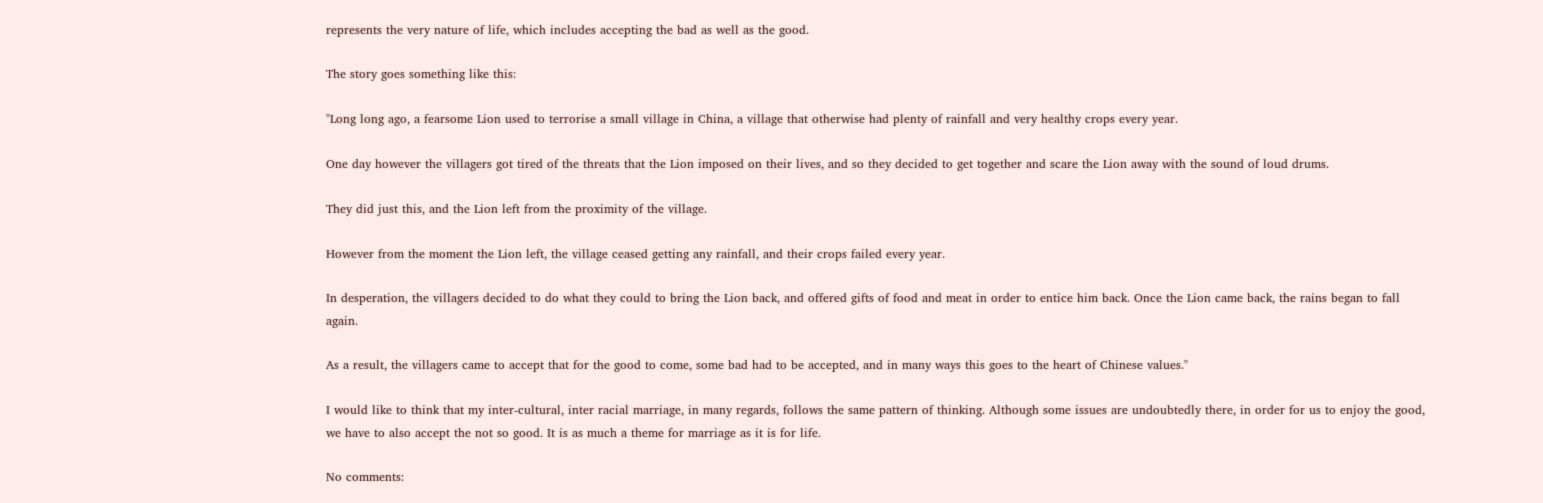represents the very nature of life, which includes accepting the bad as well as the good.

The story goes something like this:

"Long long ago, a fearsome Lion used to terrorise a small village in China, a village that otherwise had plenty of rainfall and very healthy crops every year.

One day however the villagers got tired of the threats that the Lion imposed on their lives, and so they decided to get together and scare the Lion away with the sound of loud drums.

They did just this, and the Lion left from the proximity of the village.

However from the moment the Lion left, the village ceased getting any rainfall, and their crops failed every year.

In desperation, the villagers decided to do what they could to bring the Lion back, and offered gifts of food and meat in order to entice him back. Once the Lion came back, the rains began to fall again.

As a result, the villagers came to accept that for the good to come, some bad had to be accepted, and in many ways this goes to the heart of Chinese values."

I would like to think that my inter-cultural, inter racial marriage, in many regards, follows the same pattern of thinking. Although some issues are undoubtedly there, in order for us to enjoy the good, we have to also accept the not so good. It is as much a theme for marriage as it is for life.

No comments: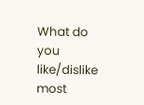What do you like/dislike most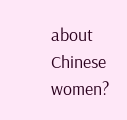about Chinese women?